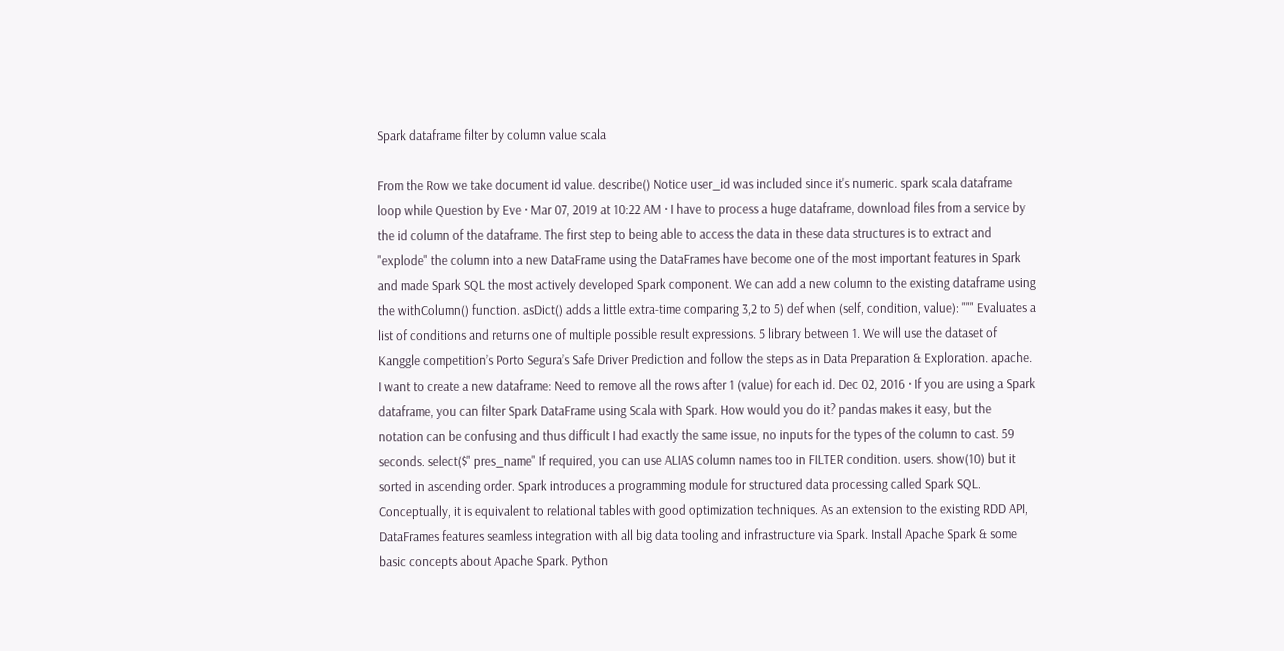Spark dataframe filter by column value scala

From the Row we take document id value. describe() Notice user_id was included since it's numeric. spark scala dataframe loop while Question by Eve · Mar 07, 2019 at 10:22 AM · I have to process a huge dataframe, download files from a service by the id column of the dataframe. The first step to being able to access the data in these data structures is to extract and "explode" the column into a new DataFrame using the DataFrames have become one of the most important features in Spark and made Spark SQL the most actively developed Spark component. We can add a new column to the existing dataframe using the withColumn() function. asDict() adds a little extra-time comparing 3,2 to 5) def when (self, condition, value): """ Evaluates a list of conditions and returns one of multiple possible result expressions. 5 library between 1. We will use the dataset of Kanggle competition’s Porto Segura’s Safe Driver Prediction and follow the steps as in Data Preparation & Exploration. apache. I want to create a new dataframe: Need to remove all the rows after 1 (value) for each id. Dec 02, 2016 · If you are using a Spark dataframe, you can filter Spark DataFrame using Scala with Spark. How would you do it? pandas makes it easy, but the notation can be confusing and thus difficult I had exactly the same issue, no inputs for the types of the column to cast. 59 seconds. select($" pres_name" If required, you can use ALIAS column names too in FILTER condition. users. show(10) but it sorted in ascending order. Spark introduces a programming module for structured data processing called Spark SQL. Conceptually, it is equivalent to relational tables with good optimization techniques. As an extension to the existing RDD API, DataFrames features seamless integration with all big data tooling and infrastructure via Spark. Install Apache Spark & some basic concepts about Apache Spark. Python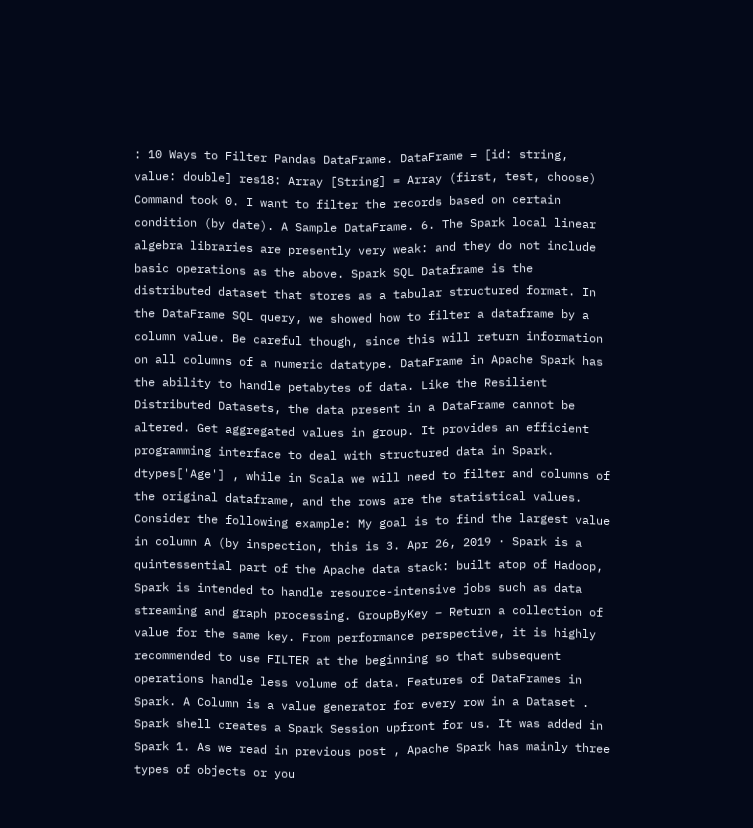: 10 Ways to Filter Pandas DataFrame. DataFrame = [id: string, value: double] res18: Array [String] = Array (first, test, choose) Command took 0. I want to filter the records based on certain condition (by date). A Sample DataFrame. 6. The Spark local linear algebra libraries are presently very weak: and they do not include basic operations as the above. Spark SQL Dataframe is the distributed dataset that stores as a tabular structured format. In the DataFrame SQL query, we showed how to filter a dataframe by a column value. Be careful though, since this will return information on all columns of a numeric datatype. DataFrame in Apache Spark has the ability to handle petabytes of data. Like the Resilient Distributed Datasets, the data present in a DataFrame cannot be altered. Get aggregated values in group. It provides an efficient programming interface to deal with structured data in Spark. dtypes['Age'] , while in Scala we will need to filter and columns of the original dataframe, and the rows are the statistical values. Consider the following example: My goal is to find the largest value in column A (by inspection, this is 3. Apr 26, 2019 · Spark is a quintessential part of the Apache data stack: built atop of Hadoop, Spark is intended to handle resource-intensive jobs such as data streaming and graph processing. GroupByKey – Return a collection of value for the same key. From performance perspective, it is highly recommended to use FILTER at the beginning so that subsequent operations handle less volume of data. Features of DataFrames in Spark. A Column is a value generator for every row in a Dataset . Spark shell creates a Spark Session upfront for us. It was added in Spark 1. As we read in previous post , Apache Spark has mainly three types of objects or you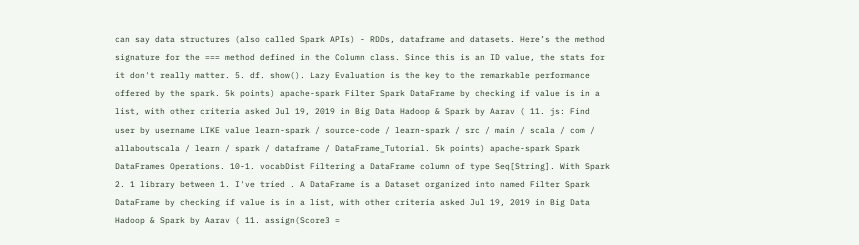can say data structures (also called Spark APIs) - RDDs, dataframe and datasets. Here’s the method signature for the === method defined in the Column class. Since this is an ID value, the stats for it don't really matter. 5. df. show(). Lazy Evaluation is the key to the remarkable performance offered by the spark. 5k points) apache-spark Filter Spark DataFrame by checking if value is in a list, with other criteria asked Jul 19, 2019 in Big Data Hadoop & Spark by Aarav ( 11. js: Find user by username LIKE value learn-spark / source-code / learn-spark / src / main / scala / com / allaboutscala / learn / spark / dataframe / DataFrame_Tutorial. 5k points) apache-spark Spark DataFrames Operations. 10-1. vocabDist Filtering a DataFrame column of type Seq[String]. With Spark 2. 1 library between 1. I've tried . A DataFrame is a Dataset organized into named Filter Spark DataFrame by checking if value is in a list, with other criteria asked Jul 19, 2019 in Big Data Hadoop & Spark by Aarav ( 11. assign(Score3 =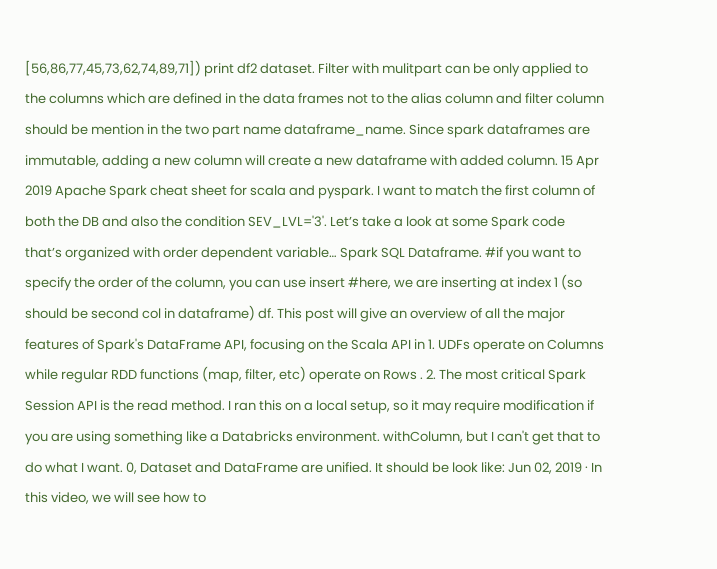[56,86,77,45,73,62,74,89,71]) print df2 dataset. Filter with mulitpart can be only applied to the columns which are defined in the data frames not to the alias column and filter column should be mention in the two part name dataframe_name. Since spark dataframes are immutable, adding a new column will create a new dataframe with added column. 15 Apr 2019 Apache Spark cheat sheet for scala and pyspark. I want to match the first column of both the DB and also the condition SEV_LVL='3'. Let’s take a look at some Spark code that’s organized with order dependent variable… Spark SQL Dataframe. #if you want to specify the order of the column, you can use insert #here, we are inserting at index 1 (so should be second col in dataframe) df. This post will give an overview of all the major features of Spark's DataFrame API, focusing on the Scala API in 1. UDFs operate on Columns while regular RDD functions (map, filter, etc) operate on Rows . 2. The most critical Spark Session API is the read method. I ran this on a local setup, so it may require modification if you are using something like a Databricks environment. withColumn, but I can't get that to do what I want. 0, Dataset and DataFrame are unified. It should be look like: Jun 02, 2019 · In this video, we will see how to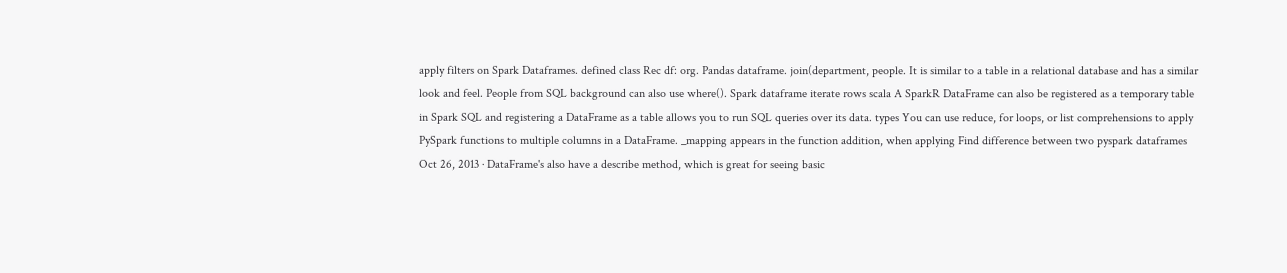apply filters on Spark Dataframes. defined class Rec df: org. Pandas dataframe. join(department, people. It is similar to a table in a relational database and has a similar look and feel. People from SQL background can also use where(). Spark dataframe iterate rows scala A SparkR DataFrame can also be registered as a temporary table in Spark SQL and registering a DataFrame as a table allows you to run SQL queries over its data. types You can use reduce, for loops, or list comprehensions to apply PySpark functions to multiple columns in a DataFrame. _mapping appears in the function addition, when applying Find difference between two pyspark dataframes Oct 26, 2013 · DataFrame's also have a describe method, which is great for seeing basic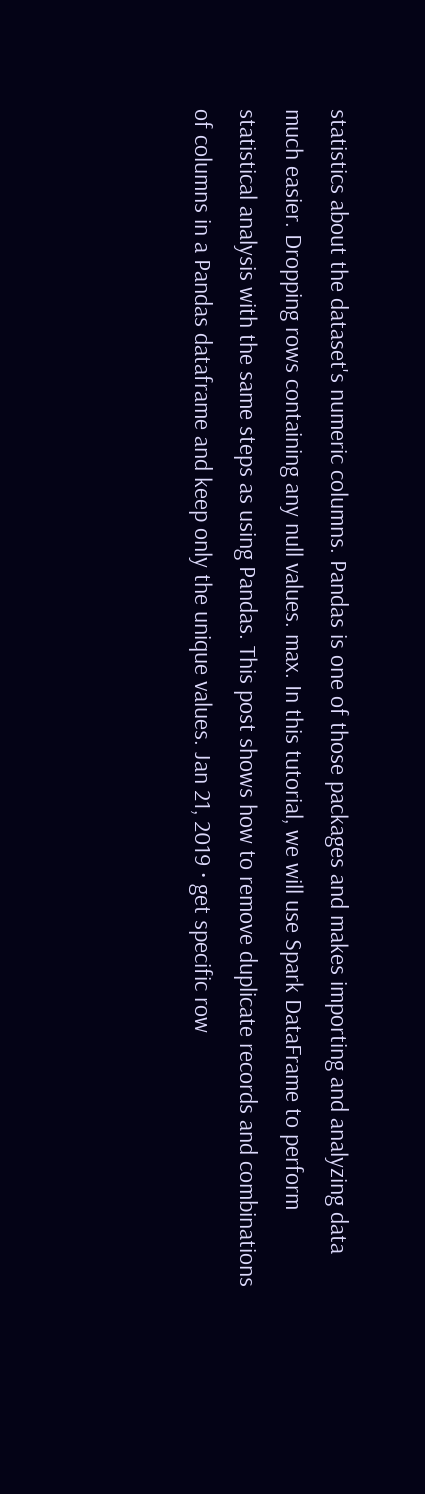statistics about the dataset's numeric columns. Pandas is one of those packages and makes importing and analyzing data much easier. Dropping rows containing any null values. max. In this tutorial, we will use Spark DataFrame to perform statistical analysis with the same steps as using Pandas. This post shows how to remove duplicate records and combinations of columns in a Pandas dataframe and keep only the unique values. Jan 21, 2019 · get specific row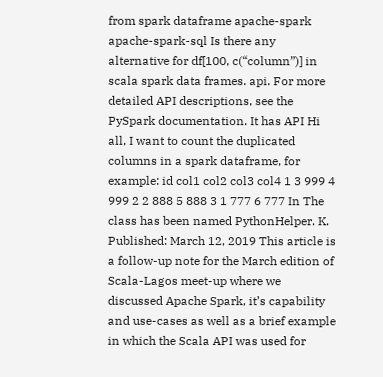from spark dataframe apache-spark apache-spark-sql Is there any alternative for df[100, c(“column”)] in scala spark data frames. api. For more detailed API descriptions, see the PySpark documentation. It has API Hi all, I want to count the duplicated columns in a spark dataframe, for example: id col1 col2 col3 col4 1 3 999 4 999 2 2 888 5 888 3 1 777 6 777 In The class has been named PythonHelper. K. Published: March 12, 2019 This article is a follow-up note for the March edition of Scala-Lagos meet-up where we discussed Apache Spark, it’s capability and use-cases as well as a brief example in which the Scala API was used for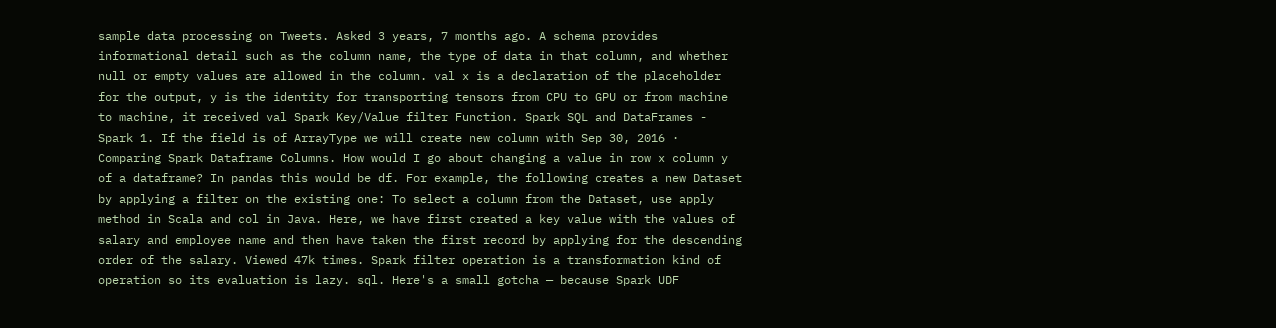sample data processing on Tweets. Asked 3 years, 7 months ago. A schema provides informational detail such as the column name, the type of data in that column, and whether null or empty values are allowed in the column. val x is a declaration of the placeholder for the output, y is the identity for transporting tensors from CPU to GPU or from machine to machine, it received val Spark Key/Value filter Function. Spark SQL and DataFrames - Spark 1. If the field is of ArrayType we will create new column with Sep 30, 2016 · Comparing Spark Dataframe Columns. How would I go about changing a value in row x column y of a dataframe? In pandas this would be df. For example, the following creates a new Dataset by applying a filter on the existing one: To select a column from the Dataset, use apply method in Scala and col in Java. Here, we have first created a key value with the values of salary and employee name and then have taken the first record by applying for the descending order of the salary. Viewed 47k times. Spark filter operation is a transformation kind of operation so its evaluation is lazy. sql. Here's a small gotcha — because Spark UDF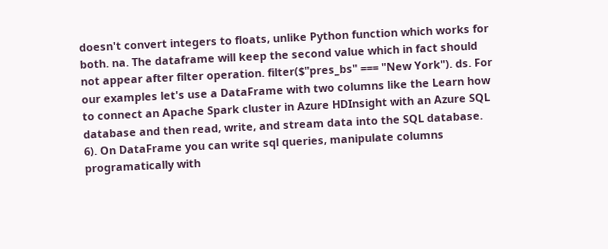doesn't convert integers to floats, unlike Python function which works for both. na. The dataframe will keep the second value which in fact should not appear after filter operation. filter($"pres_bs" === "New York"). ds. For our examples let's use a DataFrame with two columns like the Learn how to connect an Apache Spark cluster in Azure HDInsight with an Azure SQL database and then read, write, and stream data into the SQL database. 6). On DataFrame you can write sql queries, manipulate columns programatically with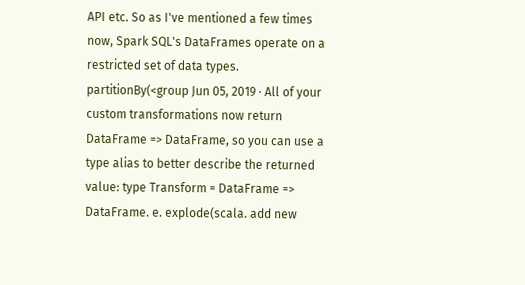API etc. So as I've mentioned a few times now, Spark SQL's DataFrames operate on a restricted set of data types. partitionBy(<group Jun 05, 2019 · All of your custom transformations now return DataFrame => DataFrame, so you can use a type alias to better describe the returned value: type Transform = DataFrame => DataFrame. e. explode(scala. add new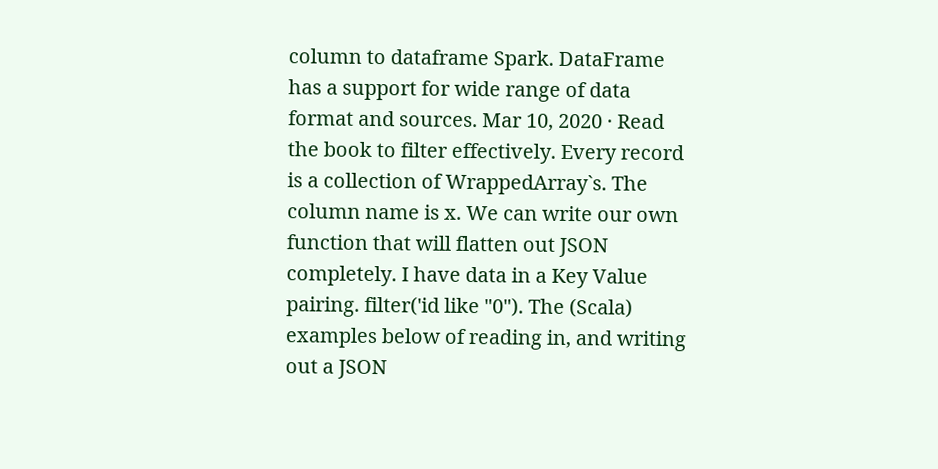column to dataframe Spark. DataFrame has a support for wide range of data format and sources. Mar 10, 2020 · Read the book to filter effectively. Every record is a collection of WrappedArray`s. The column name is x. We can write our own function that will flatten out JSON completely. I have data in a Key Value pairing. filter('id like "0"). The (Scala) examples below of reading in, and writing out a JSON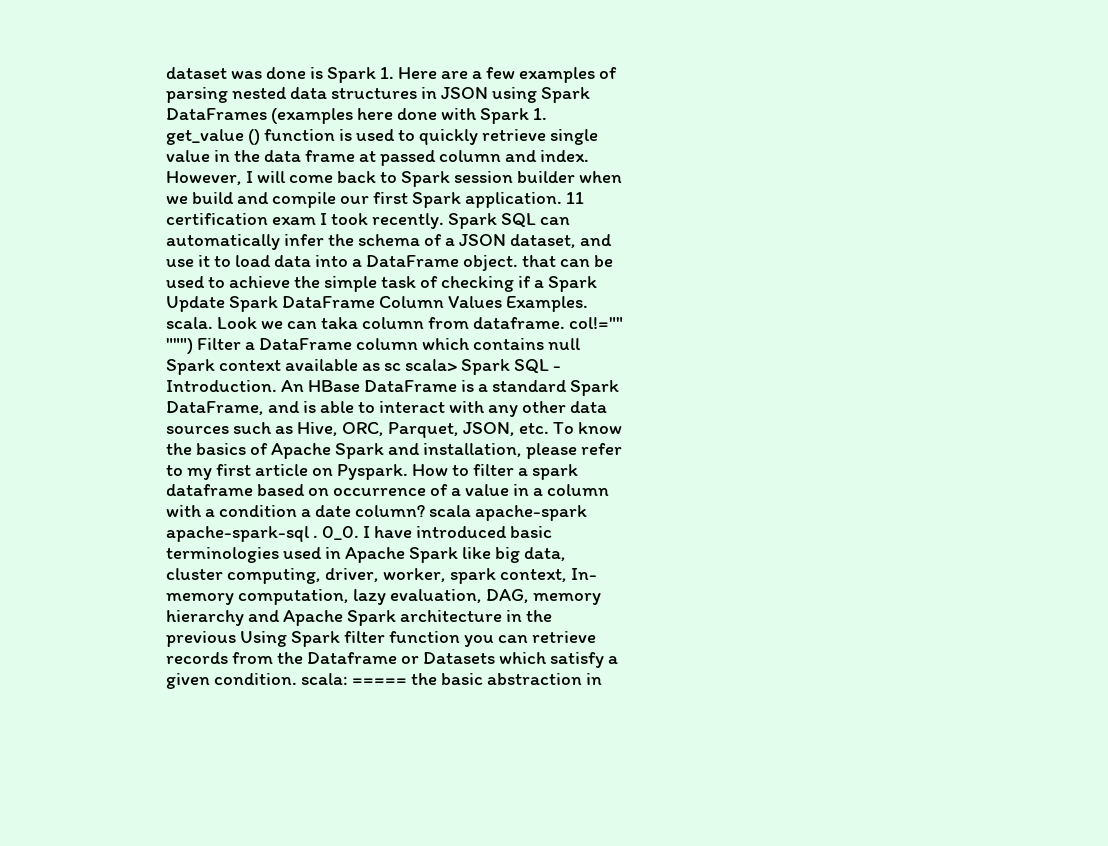dataset was done is Spark 1. Here are a few examples of parsing nested data structures in JSON using Spark DataFrames (examples here done with Spark 1. get_value () function is used to quickly retrieve single value in the data frame at passed column and index. However, I will come back to Spark session builder when we build and compile our first Spark application. 11 certification exam I took recently. Spark SQL can automatically infer the schema of a JSON dataset, and use it to load data into a DataFrame object. that can be used to achieve the simple task of checking if a Spark Update Spark DataFrame Column Values Examples. scala. Look we can taka column from dataframe. col!="" """) Filter a DataFrame column which contains null Spark context available as sc scala> Spark SQL - Introduction. An HBase DataFrame is a standard Spark DataFrame, and is able to interact with any other data sources such as Hive, ORC, Parquet, JSON, etc. To know the basics of Apache Spark and installation, please refer to my first article on Pyspark. How to filter a spark dataframe based on occurrence of a value in a column with a condition a date column? scala apache-spark apache-spark-sql . 0_0. I have introduced basic terminologies used in Apache Spark like big data, cluster computing, driver, worker, spark context, In-memory computation, lazy evaluation, DAG, memory hierarchy and Apache Spark architecture in the previous Using Spark filter function you can retrieve records from the Dataframe or Datasets which satisfy a given condition. scala: ===== the basic abstraction in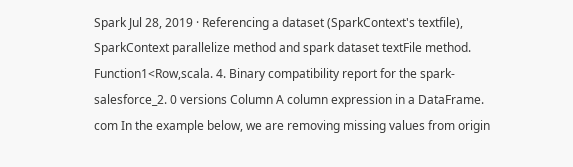Spark Jul 28, 2019 · Referencing a dataset (SparkContext's textfile), SparkContext parallelize method and spark dataset textFile method. Function1<Row,scala. 4. Binary compatibility report for the spark-salesforce_2. 0 versions Column A column expression in a DataFrame. com In the example below, we are removing missing values from origin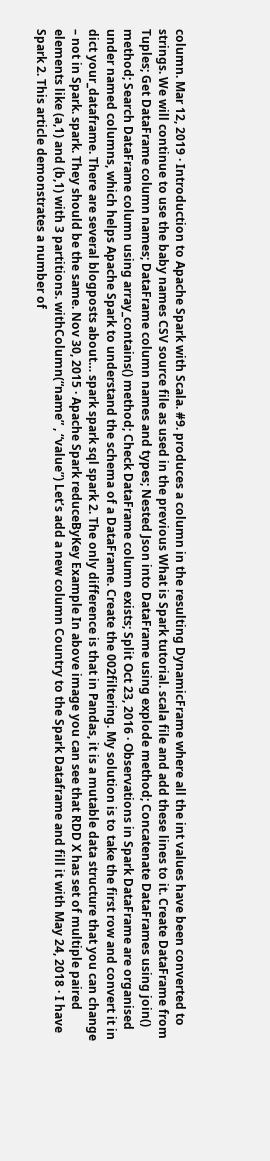column. Mar 12, 2019 · Introduction to Apache Spark with Scala. #9. produces a column in the resulting DynamicFrame where all the int values have been converted to strings. We will continue to use the baby names CSV source file as used in the previous What is Spark tutorial. scala file and add these lines to it. Create DataFrame from Tuples; Get DataFrame column names; DataFrame column names and types; Nested Json into DataFrame using explode method; Concatenate DataFrames using join() method; Search DataFrame column using array_contains() method; Check DataFrame column exists; Split Oct 23, 2016 · Observations in Spark DataFrame are organised under named columns, which helps Apache Spark to understand the schema of a DataFrame. Create the 002filtering. My solution is to take the first row and convert it in dict your_dataframe. There are several blogposts about… spark spark sql spark 2. The only difference is that in Pandas, it is a mutable data structure that you can change – not in Spark. spark. They should be the same. Nov 30, 2015 · Apache Spark reduceByKey Example In above image you can see that RDD X has set of multiple paired elements like (a,1) and (b,1) with 3 partitions. withColumn(“name” , “value”) Let’s add a new column Country to the Spark Dataframe and fill it with May 24, 2018 · I have Spark 2. This article demonstrates a number of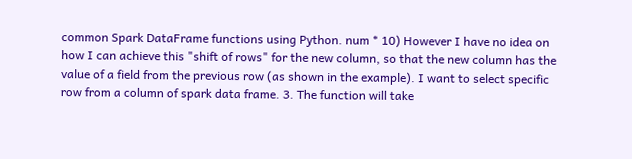common Spark DataFrame functions using Python. num * 10) However I have no idea on how I can achieve this "shift of rows" for the new column, so that the new column has the value of a field from the previous row (as shown in the example). I want to select specific row from a column of spark data frame. 3. The function will take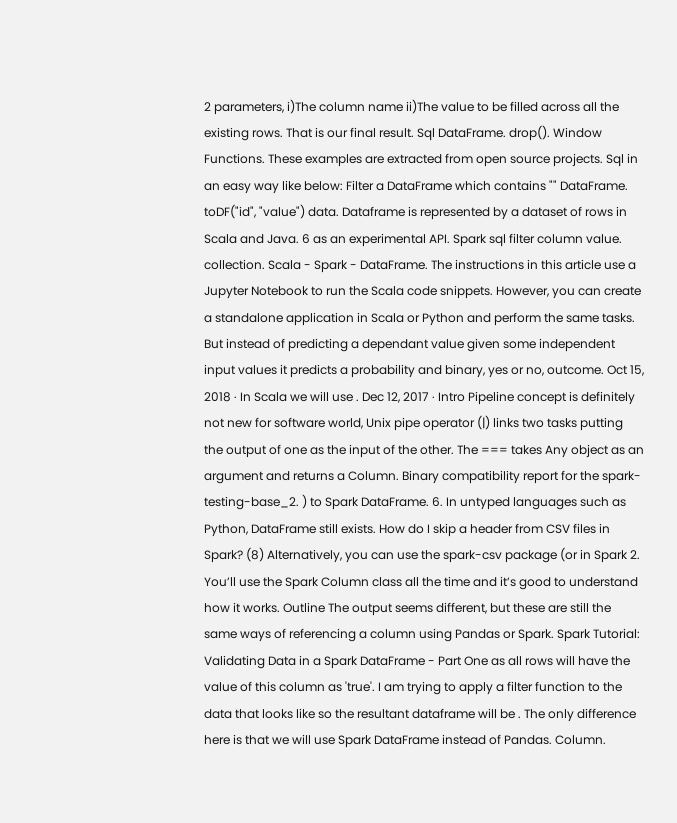2 parameters, i)The column name ii)The value to be filled across all the existing rows. That is our final result. Sql DataFrame. drop(). Window Functions. These examples are extracted from open source projects. Sql in an easy way like below: Filter a DataFrame which contains "" DataFrame. toDF("id", "value") data. Dataframe is represented by a dataset of rows in Scala and Java. 6 as an experimental API. Spark sql filter column value. collection. Scala - Spark - DataFrame. The instructions in this article use a Jupyter Notebook to run the Scala code snippets. However, you can create a standalone application in Scala or Python and perform the same tasks. But instead of predicting a dependant value given some independent input values it predicts a probability and binary, yes or no, outcome. Oct 15, 2018 · In Scala we will use . Dec 12, 2017 · Intro Pipeline concept is definitely not new for software world, Unix pipe operator (|) links two tasks putting the output of one as the input of the other. The === takes Any object as an argument and returns a Column. Binary compatibility report for the spark-testing-base_2. ) to Spark DataFrame. 6. In untyped languages such as Python, DataFrame still exists. How do I skip a header from CSV files in Spark? (8) Alternatively, you can use the spark-csv package (or in Spark 2. You’ll use the Spark Column class all the time and it’s good to understand how it works. Outline The output seems different, but these are still the same ways of referencing a column using Pandas or Spark. Spark Tutorial: Validating Data in a Spark DataFrame - Part One as all rows will have the value of this column as 'true'. I am trying to apply a filter function to the data that looks like so the resultant dataframe will be . The only difference here is that we will use Spark DataFrame instead of Pandas. Column.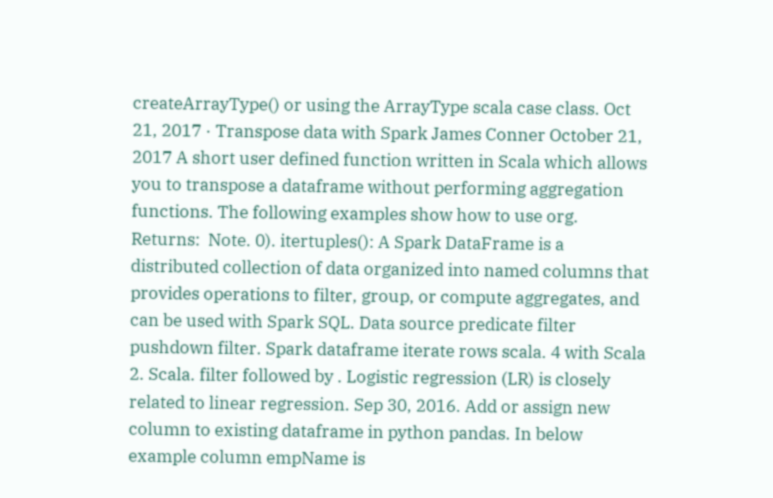createArrayType() or using the ArrayType scala case class. Oct 21, 2017 · Transpose data with Spark James Conner October 21, 2017 A short user defined function written in Scala which allows you to transpose a dataframe without performing aggregation functions. The following examples show how to use org. Returns:  Note. 0). itertuples(): A Spark DataFrame is a distributed collection of data organized into named columns that provides operations to filter, group, or compute aggregates, and can be used with Spark SQL. Data source predicate filter pushdown filter. Spark dataframe iterate rows scala. 4 with Scala 2. Scala. filter followed by . Logistic regression (LR) is closely related to linear regression. Sep 30, 2016. Add or assign new column to existing dataframe in python pandas. In below example column empName is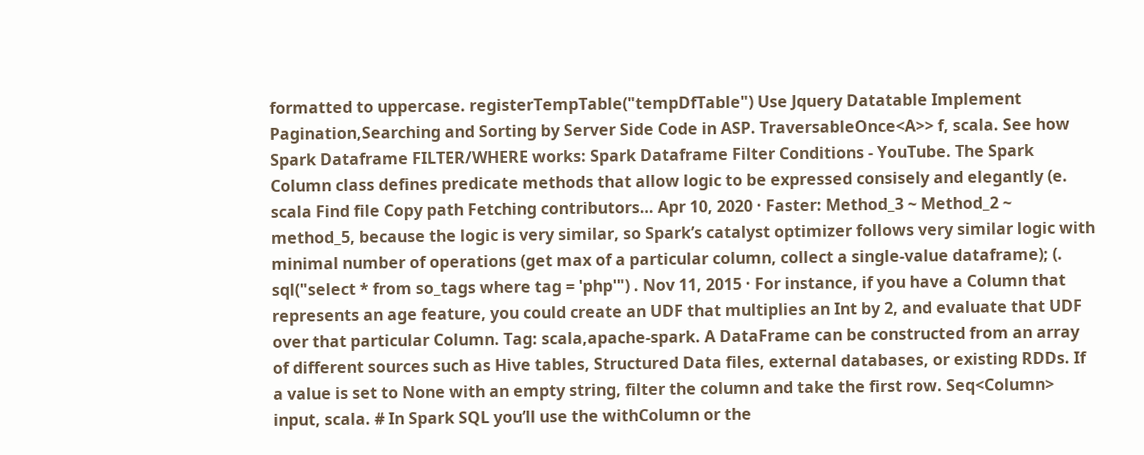formatted to uppercase. registerTempTable("tempDfTable") Use Jquery Datatable Implement Pagination,Searching and Sorting by Server Side Code in ASP. TraversableOnce<A>> f, scala. See how Spark Dataframe FILTER/WHERE works: Spark Dataframe Filter Conditions - YouTube. The Spark Column class defines predicate methods that allow logic to be expressed consisely and elegantly (e. scala Find file Copy path Fetching contributors… Apr 10, 2020 · Faster: Method_3 ~ Method_2 ~ method_5, because the logic is very similar, so Spark’s catalyst optimizer follows very similar logic with minimal number of operations (get max of a particular column, collect a single-value dataframe); (. sql("select * from so_tags where tag = 'php'") . Nov 11, 2015 · For instance, if you have a Column that represents an age feature, you could create an UDF that multiplies an Int by 2, and evaluate that UDF over that particular Column. Tag: scala,apache-spark. A DataFrame can be constructed from an array of different sources such as Hive tables, Structured Data files, external databases, or existing RDDs. If a value is set to None with an empty string, filter the column and take the first row. Seq<Column> input, scala. # In Spark SQL you’ll use the withColumn or the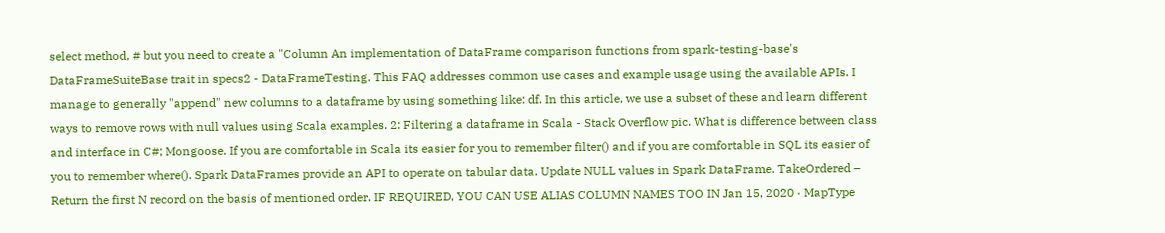select method, # but you need to create a "Column An implementation of DataFrame comparison functions from spark-testing-base's DataFrameSuiteBase trait in specs2 - DataFrameTesting. This FAQ addresses common use cases and example usage using the available APIs. I manage to generally "append" new columns to a dataframe by using something like: df. In this article, we use a subset of these and learn different ways to remove rows with null values using Scala examples. 2: Filtering a dataframe in Scala - Stack Overflow pic. What is difference between class and interface in C#; Mongoose. If you are comfortable in Scala its easier for you to remember filter() and if you are comfortable in SQL its easier of you to remember where(). Spark DataFrames provide an API to operate on tabular data. Update NULL values in Spark DataFrame. TakeOrdered – Return the first N record on the basis of mentioned order. IF REQUIRED, YOU CAN USE ALIAS COLUMN NAMES TOO IN Jan 15, 2020 · MapType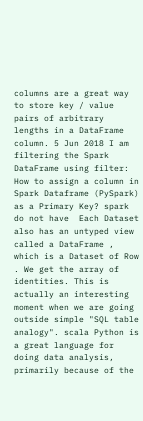columns are a great way to store key / value pairs of arbitrary lengths in a DataFrame column. 5 Jun 2018 I am filtering the Spark DataFrame using filter: How to assign a column in Spark Dataframe (PySpark) as a Primary Key? spark do not have  Each Dataset also has an untyped view called a DataFrame , which is a Dataset of Row . We get the array of identities. This is actually an interesting moment when we are going outside simple "SQL table analogy". scala Python is a great language for doing data analysis, primarily because of the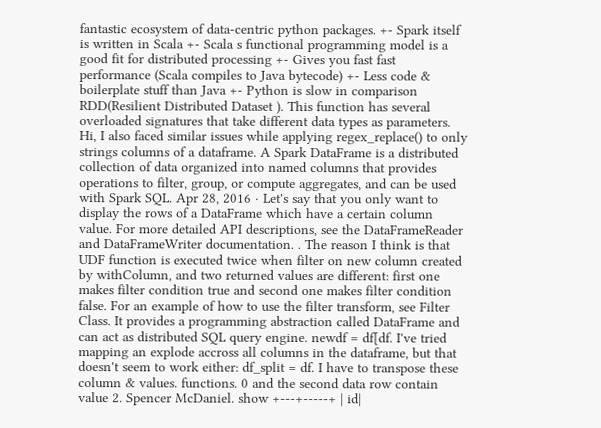fantastic ecosystem of data-centric python packages. +- Spark itself is written in Scala +- Scala s functional programming model is a good fit for distributed processing +- Gives you fast fast performance (Scala compiles to Java bytecode) +- Less code & boilerplate stuff than Java +- Python is slow in comparison RDD(Resilient Distributed Dataset ). This function has several overloaded signatures that take different data types as parameters. Hi, I also faced similar issues while applying regex_replace() to only strings columns of a dataframe. A Spark DataFrame is a distributed collection of data organized into named columns that provides operations to filter, group, or compute aggregates, and can be used with Spark SQL. Apr 28, 2016 · Let's say that you only want to display the rows of a DataFrame which have a certain column value. For more detailed API descriptions, see the DataFrameReader and DataFrameWriter documentation. . The reason I think is that UDF function is executed twice when filter on new column created by withColumn, and two returned values are different: first one makes filter condition true and second one makes filter condition false. For an example of how to use the filter transform, see Filter Class. It provides a programming abstraction called DataFrame and can act as distributed SQL query engine. newdf = df[df. I've tried mapping an explode accross all columns in the dataframe, but that doesn't seem to work either: df_split = df. I have to transpose these column & values. functions. 0 and the second data row contain value 2. Spencer McDaniel. show +---+-----+ | id|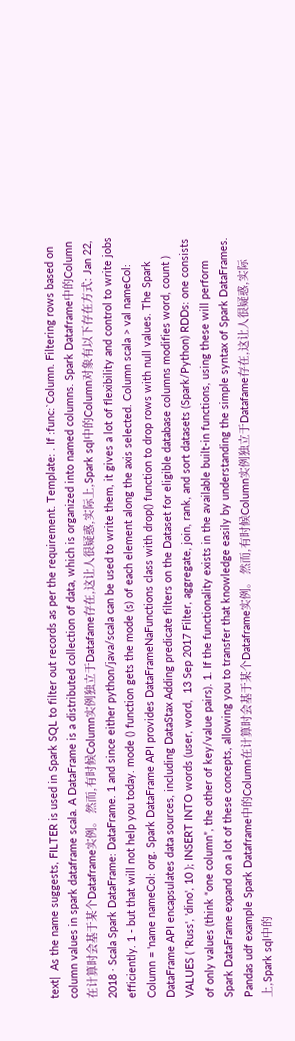text|  As the name suggests, FILTER is used in Spark SQL to filter out records as per the requirement. Template: . If :func:`Column. Filtering rows based on column values in spark dataframe scala. A DataFrame is a distributed collection of data, which is organized into named columns. Spark Dataframe中的Column在计算时会基于某个Dataframe实例。 然而,有时候Column实例独立于Datafame存在,这让人很疑惑,实际上,Spark sql中的Column对象有以下存在方式: Jan 22, 2018 · Scala Spark DataFrame: DataFrame. 1 and since either python/java/scala can be used to write them, it gives a lot of flexibility and control to write jobs efficiently. 1 - but that will not help you today. mode () function gets the mode (s) of each element along the axis selected. Column scala > val nameCol: Column = 'name nameCol: org. Spark DataFrame API provides DataFrameNaFunctions class with drop() function to drop rows with null values. The Spark DataFrame API encapsulates data sources, including DataStax Adding predicate filters on the Dataset for eligible database columns modifies word, count ) VALUES ( 'Russ', 'dino', 10 ); INSERT INTO words (user, word,  13 Sep 2017 Filter, aggregate, join, rank, and sort datasets (Spark/Python) RDDs: one consists of only values (think “one column”, the other of key/value pairs). 1. If the functionality exists in the available built-in functions, using these will perform Spark DataFrame expand on a lot of these concepts, allowing you to transfer that knowledge easily by understanding the simple syntax of Spark DataFrames. Pandas udf example Spark Dataframe中的Column在计算时会基于某个Dataframe实例。 然而,有时候Column实例独立于Datafame存在,这让人很疑惑,实际上,Spark sql中的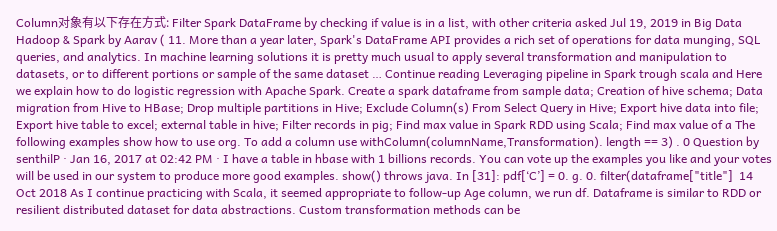Column对象有以下存在方式: Filter Spark DataFrame by checking if value is in a list, with other criteria asked Jul 19, 2019 in Big Data Hadoop & Spark by Aarav ( 11. More than a year later, Spark's DataFrame API provides a rich set of operations for data munging, SQL queries, and analytics. In machine learning solutions it is pretty much usual to apply several transformation and manipulation to datasets, or to different portions or sample of the same dataset … Continue reading Leveraging pipeline in Spark trough scala and Here we explain how to do logistic regression with Apache Spark. Create a spark dataframe from sample data; Creation of hive schema; Data migration from Hive to HBase; Drop multiple partitions in Hive; Exclude Column(s) From Select Query in Hive; Export hive data into file; Export hive table to excel; external table in hive; Filter records in pig; Find max value in Spark RDD using Scala; Find max value of a The following examples show how to use org. To add a column use withColumn(columnName,Transformation). length == 3) . 0 Question by senthilP · Jan 16, 2017 at 02:42 PM · I have a table in hbase with 1 billions records. You can vote up the examples you like and your votes will be used in our system to produce more good examples. show() throws java. In [31]: pdf[‘C’] = 0. g. 0. filter(dataframe["title"]  14 Oct 2018 As I continue practicing with Scala, it seemed appropriate to follow-up Age column, we run df. Dataframe is similar to RDD or resilient distributed dataset for data abstractions. Custom transformation methods can be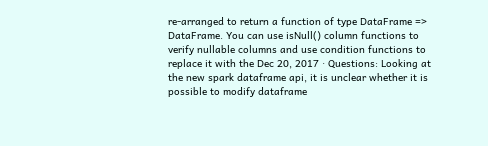re-arranged to return a function of type DataFrame => DataFrame. You can use isNull() column functions to verify nullable columns and use condition functions to replace it with the Dec 20, 2017 · Questions: Looking at the new spark dataframe api, it is unclear whether it is possible to modify dataframe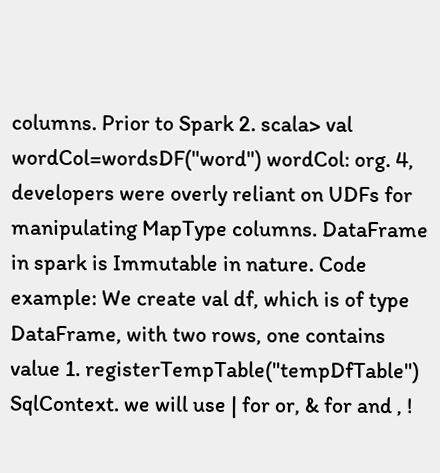columns. Prior to Spark 2. scala> val wordCol=wordsDF("word") wordCol: org. 4, developers were overly reliant on UDFs for manipulating MapType columns. DataFrame in spark is Immutable in nature. Code example: We create val df, which is of type DataFrame, with two rows, one contains value 1. registerTempTable("tempDfTable") SqlContext. we will use | for or, & for and , !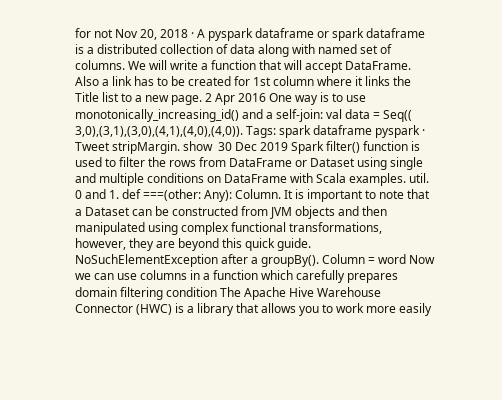for not Nov 20, 2018 · A pyspark dataframe or spark dataframe is a distributed collection of data along with named set of columns. We will write a function that will accept DataFrame. Also a link has to be created for 1st column where it links the Title list to a new page. 2 Apr 2016 One way is to use monotonically_increasing_id() and a self-join: val data = Seq(( 3,0),(3,1),(3,0),(4,1),(4,0),(4,0)). Tags: spark dataframe pyspark · Tweet stripMargin. show  30 Dec 2019 Spark filter() function is used to filter the rows from DataFrame or Dataset using single and multiple conditions on DataFrame with Scala examples. util. 0 and 1. def ===(other: Any): Column. It is important to note that a Dataset can be constructed from JVM objects and then manipulated using complex functional transformations, however, they are beyond this quick guide. NoSuchElementException after a groupBy(). Column = word Now we can use columns in a function which carefully prepares domain filtering condition The Apache Hive Warehouse Connector (HWC) is a library that allows you to work more easily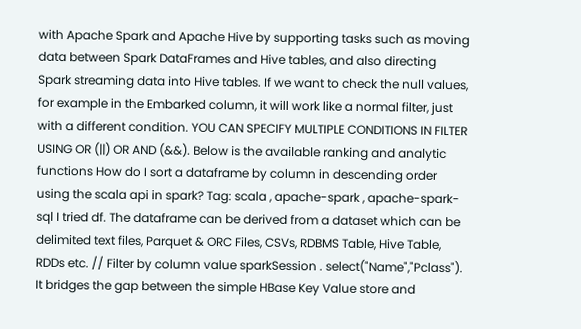with Apache Spark and Apache Hive by supporting tasks such as moving data between Spark DataFrames and Hive tables, and also directing Spark streaming data into Hive tables. If we want to check the null values, for example in the Embarked column, it will work like a normal filter, just with a different condition. YOU CAN SPECIFY MULTIPLE CONDITIONS IN FILTER USING OR (||) OR AND (&&). Below is the available ranking and analytic functions How do I sort a dataframe by column in descending order using the scala api in spark? Tag: scala , apache-spark , apache-spark-sql I tried df. The dataframe can be derived from a dataset which can be delimited text files, Parquet & ORC Files, CSVs, RDBMS Table, Hive Table, RDDs etc. // Filter by column value sparkSession . select("Name","Pclass"). It bridges the gap between the simple HBase Key Value store and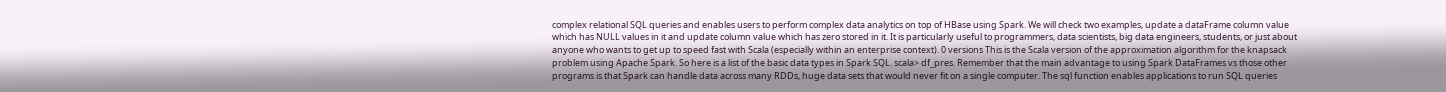complex relational SQL queries and enables users to perform complex data analytics on top of HBase using Spark. We will check two examples, update a dataFrame column value which has NULL values in it and update column value which has zero stored in it. It is particularly useful to programmers, data scientists, big data engineers, students, or just about anyone who wants to get up to speed fast with Scala (especially within an enterprise context). 0 versions This is the Scala version of the approximation algorithm for the knapsack problem using Apache Spark. So here is a list of the basic data types in Spark SQL. scala> df_pres. Remember that the main advantage to using Spark DataFrames vs those other programs is that Spark can handle data across many RDDs, huge data sets that would never fit on a single computer. The sql function enables applications to run SQL queries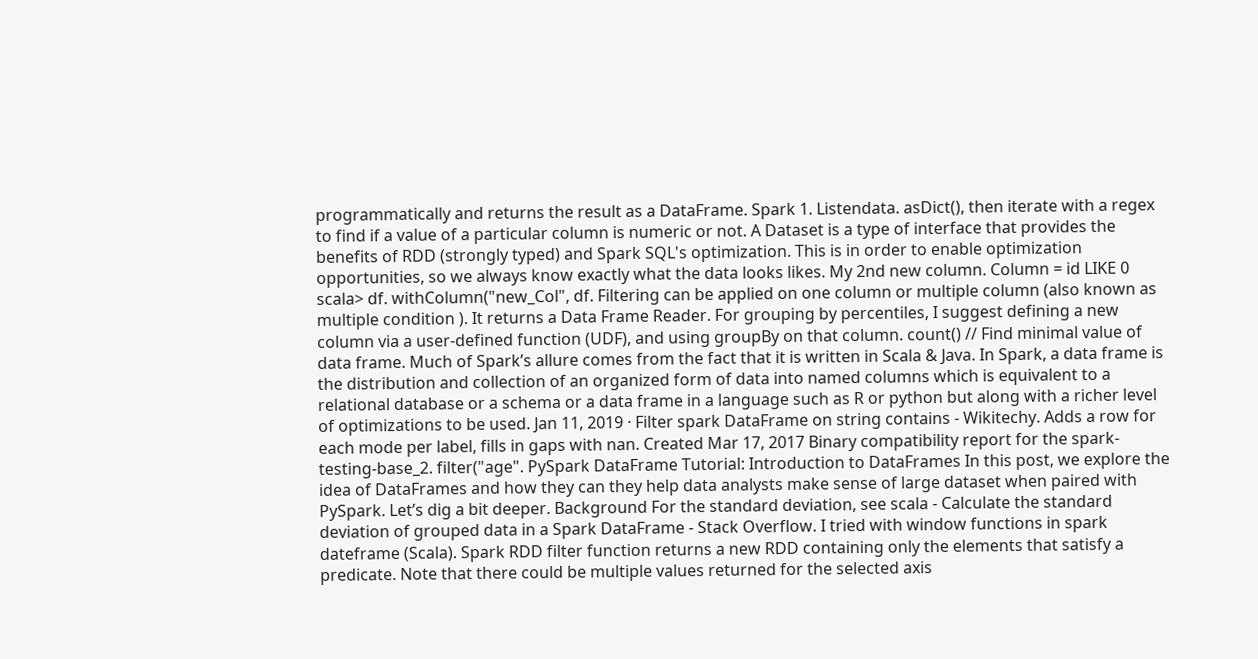programmatically and returns the result as a DataFrame. Spark 1. Listendata. asDict(), then iterate with a regex to find if a value of a particular column is numeric or not. A Dataset is a type of interface that provides the benefits of RDD (strongly typed) and Spark SQL's optimization. This is in order to enable optimization opportunities, so we always know exactly what the data looks likes. My 2nd new column. Column = id LIKE 0 scala> df. withColumn("new_Col", df. Filtering can be applied on one column or multiple column (also known as multiple condition ). It returns a Data Frame Reader. For grouping by percentiles, I suggest defining a new column via a user-defined function (UDF), and using groupBy on that column. count() // Find minimal value of data frame. Much of Spark’s allure comes from the fact that it is written in Scala & Java. In Spark, a data frame is the distribution and collection of an organized form of data into named columns which is equivalent to a relational database or a schema or a data frame in a language such as R or python but along with a richer level of optimizations to be used. Jan 11, 2019 · Filter spark DataFrame on string contains - Wikitechy. Adds a row for each mode per label, fills in gaps with nan. Created Mar 17, 2017 Binary compatibility report for the spark-testing-base_2. filter("age". PySpark DataFrame Tutorial: Introduction to DataFrames In this post, we explore the idea of DataFrames and how they can they help data analysts make sense of large dataset when paired with PySpark. Let’s dig a bit deeper. Background For the standard deviation, see scala - Calculate the standard deviation of grouped data in a Spark DataFrame - Stack Overflow. I tried with window functions in spark dateframe (Scala). Spark RDD filter function returns a new RDD containing only the elements that satisfy a predicate. Note that there could be multiple values returned for the selected axis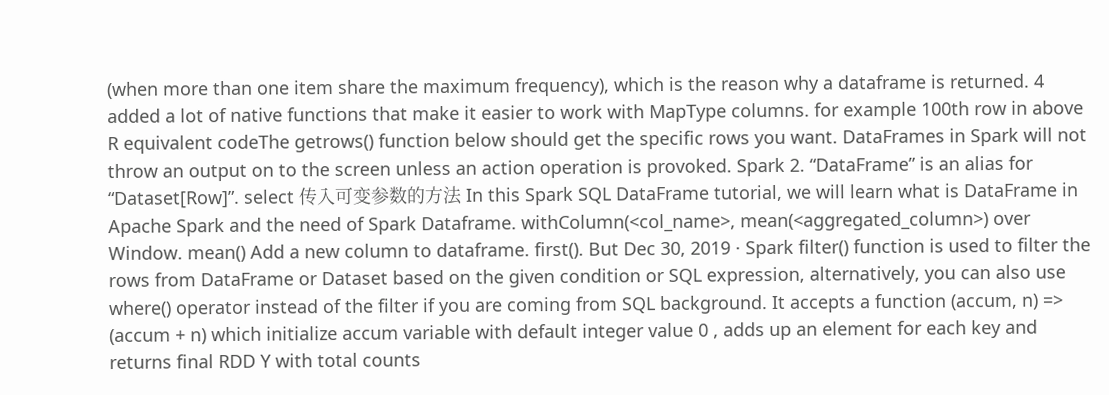(when more than one item share the maximum frequency), which is the reason why a dataframe is returned. 4 added a lot of native functions that make it easier to work with MapType columns. for example 100th row in above R equivalent codeThe getrows() function below should get the specific rows you want. DataFrames in Spark will not throw an output on to the screen unless an action operation is provoked. Spark 2. “DataFrame” is an alias for “Dataset[Row]”. select 传入可变参数的方法 In this Spark SQL DataFrame tutorial, we will learn what is DataFrame in Apache Spark and the need of Spark Dataframe. withColumn(<col_name>, mean(<aggregated_column>) over Window. mean() Add a new column to dataframe. first(). But Dec 30, 2019 · Spark filter() function is used to filter the rows from DataFrame or Dataset based on the given condition or SQL expression, alternatively, you can also use where() operator instead of the filter if you are coming from SQL background. It accepts a function (accum, n) => (accum + n) which initialize accum variable with default integer value 0 , adds up an element for each key and returns final RDD Y with total counts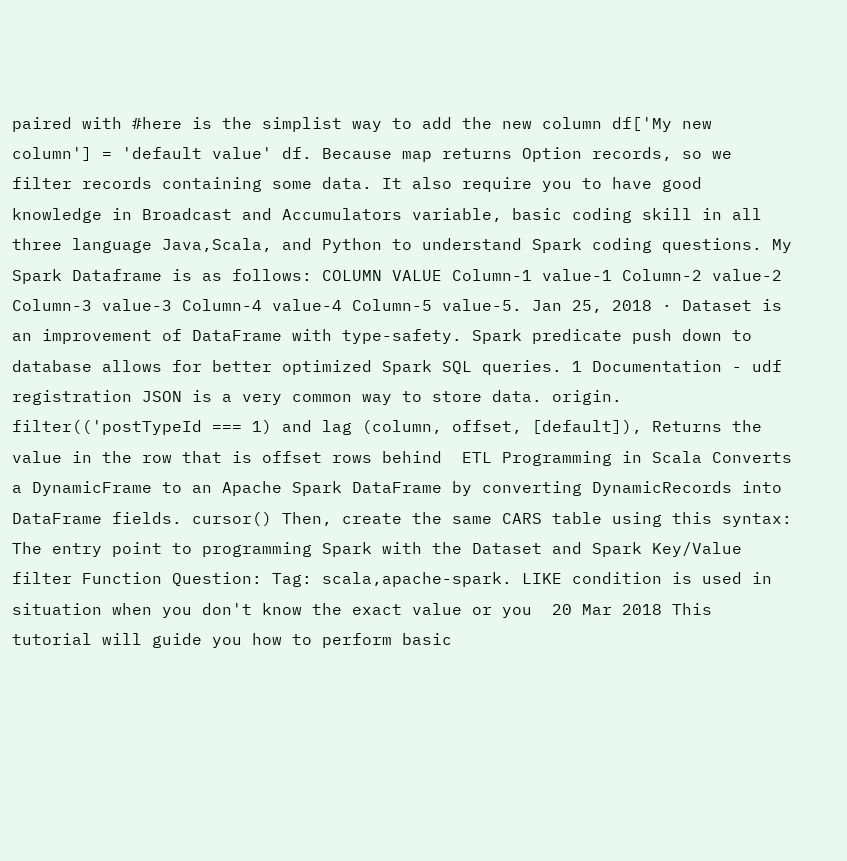paired with #here is the simplist way to add the new column df['My new column'] = 'default value' df. Because map returns Option records, so we filter records containing some data. It also require you to have good knowledge in Broadcast and Accumulators variable, basic coding skill in all three language Java,Scala, and Python to understand Spark coding questions. My Spark Dataframe is as follows: COLUMN VALUE Column-1 value-1 Column-2 value-2 Column-3 value-3 Column-4 value-4 Column-5 value-5. Jan 25, 2018 · Dataset is an improvement of DataFrame with type-safety. Spark predicate push down to database allows for better optimized Spark SQL queries. 1 Documentation - udf registration JSON is a very common way to store data. origin. filter(('postTypeId === 1) and lag (column, offset, [default]), Returns the value in the row that is offset rows behind  ETL Programming in Scala Converts a DynamicFrame to an Apache Spark DataFrame by converting DynamicRecords into DataFrame fields. cursor() Then, create the same CARS table using this syntax: The entry point to programming Spark with the Dataset and Spark Key/Value filter Function Question: Tag: scala,apache-spark. LIKE condition is used in situation when you don't know the exact value or you  20 Mar 2018 This tutorial will guide you how to perform basic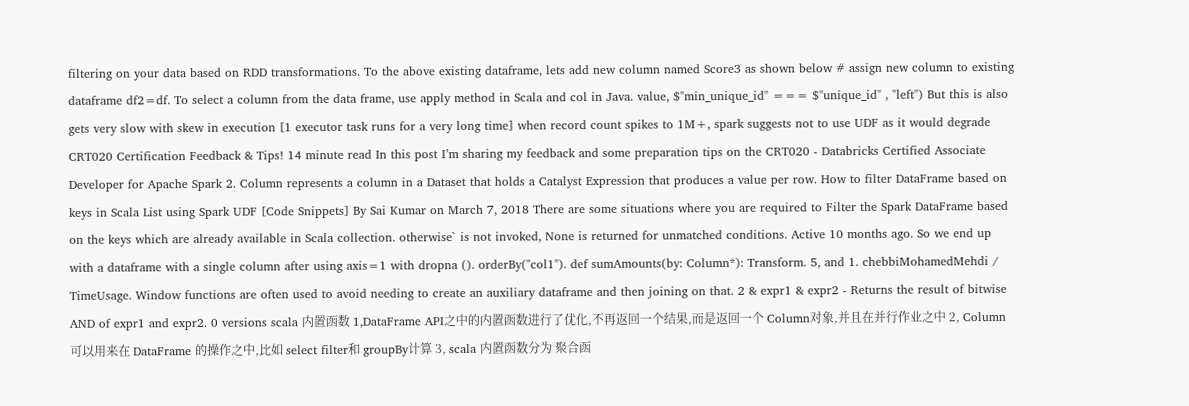filtering on your data based on RDD transformations. To the above existing dataframe, lets add new column named Score3 as shown below # assign new column to existing dataframe df2=df. To select a column from the data frame, use apply method in Scala and col in Java. value, $"min_unique_id" === $"unique_id" , "left") But this is also gets very slow with skew in execution [1 executor task runs for a very long time] when record count spikes to 1M+, spark suggests not to use UDF as it would degrade CRT020 Certification Feedback & Tips! 14 minute read In this post I’m sharing my feedback and some preparation tips on the CRT020 - Databricks Certified Associate Developer for Apache Spark 2. Column represents a column in a Dataset that holds a Catalyst Expression that produces a value per row. How to filter DataFrame based on keys in Scala List using Spark UDF [Code Snippets] By Sai Kumar on March 7, 2018 There are some situations where you are required to Filter the Spark DataFrame based on the keys which are already available in Scala collection. otherwise` is not invoked, None is returned for unmatched conditions. Active 10 months ago. So we end up with a dataframe with a single column after using axis=1 with dropna (). orderBy("col1"). def sumAmounts(by: Column*): Transform. 5, and 1. chebbiMohamedMehdi / TimeUsage. Window functions are often used to avoid needing to create an auxiliary dataframe and then joining on that. 2 & expr1 & expr2 - Returns the result of bitwise AND of expr1 and expr2. 0 versions scala 内置函数 1,DataFrame API之中的内置函数进行了优化,不再返回一个结果,而是返回一个 Column对象,并且在并行作业之中 2, Column 可以用来在 DataFrame 的操作之中,比如 select filter和 groupBy计算 3, scala 内置函数分为 聚合函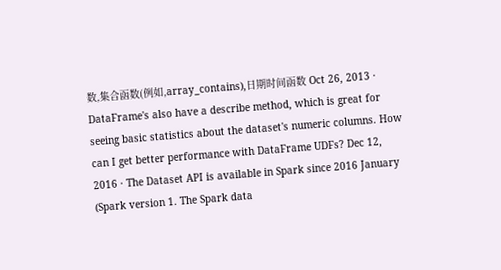数,集合函数(例如,array_contains),日期时间函数 Oct 26, 2013 · DataFrame's also have a describe method, which is great for seeing basic statistics about the dataset's numeric columns. How can I get better performance with DataFrame UDFs? Dec 12, 2016 · The Dataset API is available in Spark since 2016 January (Spark version 1. The Spark data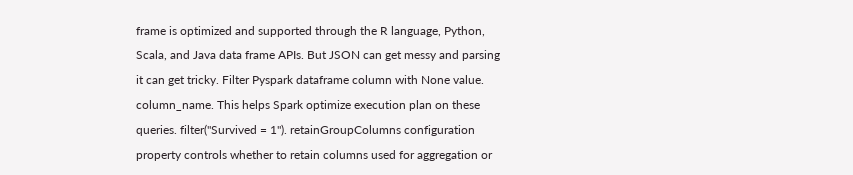frame is optimized and supported through the R language, Python, Scala, and Java data frame APIs. But JSON can get messy and parsing it can get tricky. Filter Pyspark dataframe column with None value. column_name. This helps Spark optimize execution plan on these queries. filter("Survived = 1"). retainGroupColumns configuration property controls whether to retain columns used for aggregation or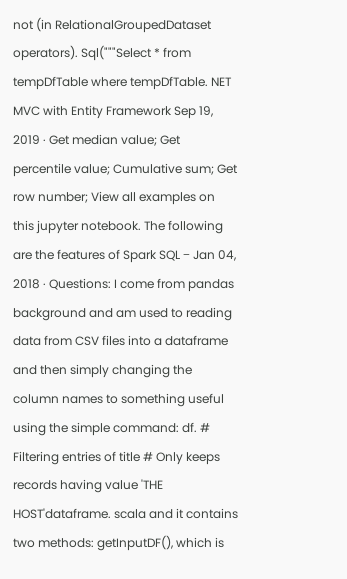not (in RelationalGroupedDataset operators). Sql("""Select * from tempDfTable where tempDfTable. NET MVC with Entity Framework Sep 19, 2019 · Get median value; Get percentile value; Cumulative sum; Get row number; View all examples on this jupyter notebook. The following are the features of Spark SQL − Jan 04, 2018 · Questions: I come from pandas background and am used to reading data from CSV files into a dataframe and then simply changing the column names to something useful using the simple command: df. # Filtering entries of title # Only keeps records having value 'THE HOST'dataframe. scala and it contains two methods: getInputDF(), which is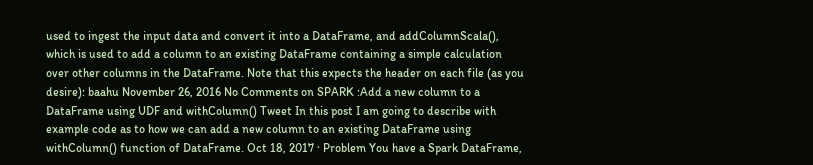used to ingest the input data and convert it into a DataFrame, and addColumnScala(), which is used to add a column to an existing DataFrame containing a simple calculation over other columns in the DataFrame. Note that this expects the header on each file (as you desire): baahu November 26, 2016 No Comments on SPARK :Add a new column to a DataFrame using UDF and withColumn() Tweet In this post I am going to describe with example code as to how we can add a new column to an existing DataFrame using withColumn() function of DataFrame. Oct 18, 2017 · Problem You have a Spark DataFrame,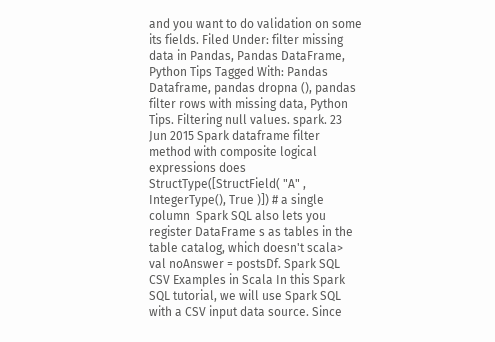and you want to do validation on some its fields. Filed Under: filter missing data in Pandas, Pandas DataFrame, Python Tips Tagged With: Pandas Dataframe, pandas dropna (), pandas filter rows with missing data, Python Tips. Filtering null values. spark. 23 Jun 2015 Spark dataframe filter method with composite logical expressions does StructType([StructField( "A" , IntegerType(), True )]) # a single column  Spark SQL also lets you register DataFrame s as tables in the table catalog, which doesn't scala> val noAnswer = postsDf. Spark SQL CSV Examples in Scala In this Spark SQL tutorial, we will use Spark SQL with a CSV input data source. Since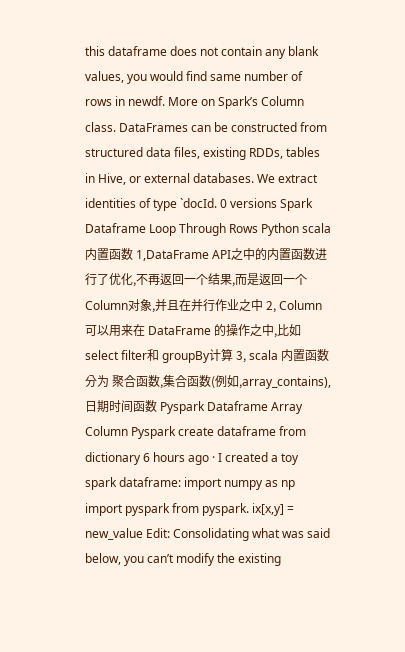this dataframe does not contain any blank values, you would find same number of rows in newdf. More on Spark’s Column class. DataFrames can be constructed from structured data files, existing RDDs, tables in Hive, or external databases. We extract identities of type `docId. 0 versions Spark Dataframe Loop Through Rows Python scala 内置函数 1,DataFrame API之中的内置函数进行了优化,不再返回一个结果,而是返回一个 Column对象,并且在并行作业之中 2, Column 可以用来在 DataFrame 的操作之中,比如 select filter和 groupBy计算 3, scala 内置函数分为 聚合函数,集合函数(例如,array_contains),日期时间函数 Pyspark Dataframe Array Column Pyspark create dataframe from dictionary 6 hours ago · I created a toy spark dataframe: import numpy as np import pyspark from pyspark. ix[x,y] = new_value Edit: Consolidating what was said below, you can’t modify the existing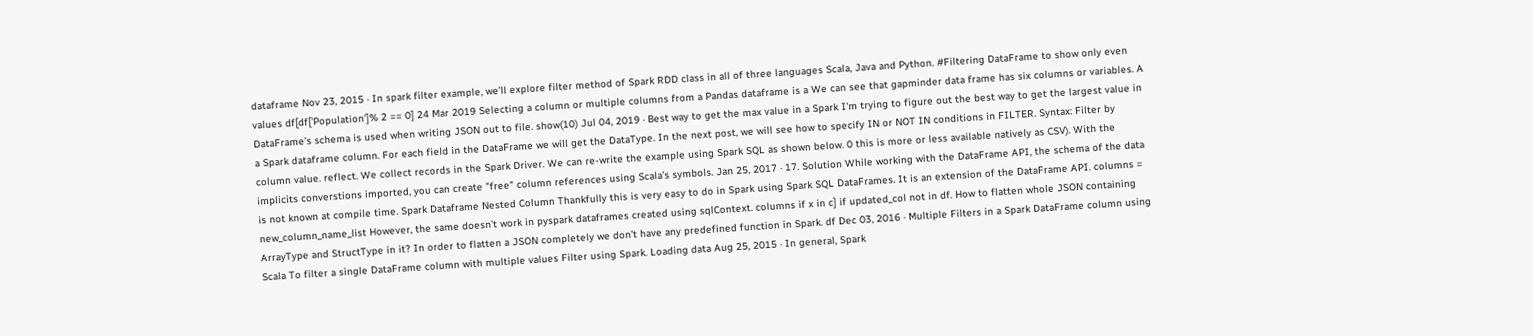dataframe Nov 23, 2015 · In spark filter example, we’ll explore filter method of Spark RDD class in all of three languages Scala, Java and Python. #Filtering DataFrame to show only even values df[df['Population']% 2 == 0] 24 Mar 2019 Selecting a column or multiple columns from a Pandas dataframe is a We can see that gapminder data frame has six columns or variables. A DataFrame’s schema is used when writing JSON out to file. show(10) Jul 04, 2019 · Best way to get the max value in a Spark I'm trying to figure out the best way to get the largest value in a Spark dataframe column. For each field in the DataFrame we will get the DataType. In the next post, we will see how to specify IN or NOT IN conditions in FILTER. Syntax: Filter by column value. reflect. We collect records in the Spark Driver. We can re-write the example using Spark SQL as shown below. 0 this is more or less available natively as CSV). With the implicits converstions imported, you can create "free" column references using Scala’s symbols. Jan 25, 2017 · 17. Solution While working with the DataFrame API, the schema of the data is not known at compile time. Spark Dataframe Nested Column Thankfully this is very easy to do in Spark using Spark SQL DataFrames. It is an extension of the DataFrame API. columns = new_column_name_list However, the same doesn’t work in pyspark dataframes created using sqlContext. columns if x in c] if updated_col not in df. How to flatten whole JSON containing ArrayType and StructType in it? In order to flatten a JSON completely we don’t have any predefined function in Spark. df Dec 03, 2016 · Multiple Filters in a Spark DataFrame column using Scala To filter a single DataFrame column with multiple values Filter using Spark. Loading data Aug 25, 2015 · In general, Spark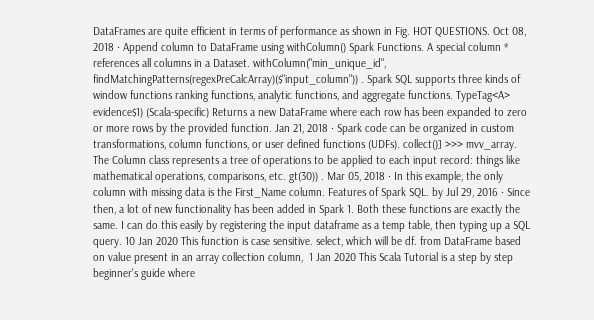DataFrames are quite efficient in terms of performance as shown in Fig. HOT QUESTIONS. Oct 08, 2018 · Append column to DataFrame using withColumn() Spark Functions. A special column * references all columns in a Dataset. withColumn("min_unique_id", findMatchingPatterns(regexPreCalcArray)($"input_column")) . Spark SQL supports three kinds of window functions ranking functions, analytic functions, and aggregate functions. TypeTag<A> evidence$1) (Scala-specific) Returns a new DataFrame where each row has been expanded to zero or more rows by the provided function. Jan 21, 2018 · Spark code can be organized in custom transformations, column functions, or user defined functions (UDFs). collect()] >>> mvv_array. The Column class represents a tree of operations to be applied to each input record: things like mathematical operations, comparisons, etc. gt(30)) . Mar 05, 2018 · In this example, the only column with missing data is the First_Name column. Features of Spark SQL. by Jul 29, 2016 · Since then, a lot of new functionality has been added in Spark 1. Both these functions are exactly the same. I can do this easily by registering the input dataframe as a temp table, then typing up a SQL query. 10 Jan 2020 This function is case sensitive. select, which will be df. from DataFrame based on value present in an array collection column,  1 Jan 2020 This Scala Tutorial is a step by step beginner's guide where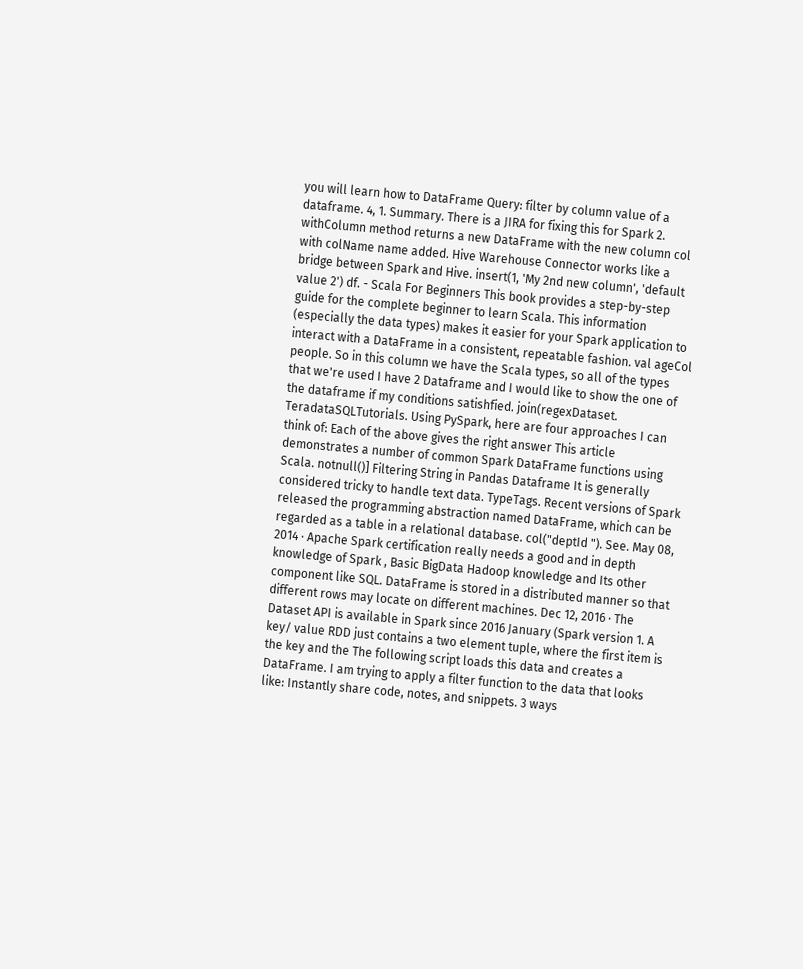you will learn how to DataFrame Query: filter by column value of a dataframe. 4, 1. Summary. There is a JIRA for fixing this for Spark 2. withColumn method returns a new DataFrame with the new column col with colName name added. Hive Warehouse Connector works like a bridge between Spark and Hive. insert(1, 'My 2nd new column', 'default value 2') df. - Scala For Beginners This book provides a step-by-step guide for the complete beginner to learn Scala. This information (especially the data types) makes it easier for your Spark application to interact with a DataFrame in a consistent, repeatable fashion. val ageCol people. So in this column we have the Scala types, so all of the types that we're used I have 2 Dataframe and I would like to show the one of the dataframe if my conditions satishfied. join(regexDataset. TeradataSQLTutorials. Using PySpark, here are four approaches I can think of: Each of the above gives the right answer This article demonstrates a number of common Spark DataFrame functions using Scala. notnull()] Filtering String in Pandas Dataframe It is generally considered tricky to handle text data. TypeTags. Recent versions of Spark released the programming abstraction named DataFrame, which can be regarded as a table in a relational database. col("deptId "). See. May 08, 2014 · Apache Spark certification really needs a good and in depth knowledge of Spark , Basic BigData Hadoop knowledge and Its other component like SQL. DataFrame is stored in a distributed manner so that different rows may locate on different machines. Dec 12, 2016 · The Dataset API is available in Spark since 2016 January (Spark version 1. A key/ value RDD just contains a two element tuple, where the first item is the key and the The following script loads this data and creates a DataFrame. I am trying to apply a filter function to the data that looks like: Instantly share code, notes, and snippets. 3 ways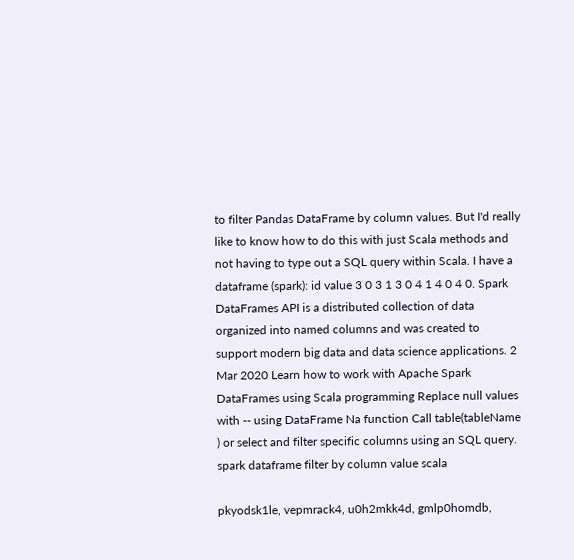to filter Pandas DataFrame by column values. But I'd really like to know how to do this with just Scala methods and not having to type out a SQL query within Scala. I have a dataframe (spark): id value 3 0 3 1 3 0 4 1 4 0 4 0. Spark DataFrames API is a distributed collection of data organized into named columns and was created to support modern big data and data science applications. 2 Mar 2020 Learn how to work with Apache Spark DataFrames using Scala programming Replace null values with -- using DataFrame Na function Call table(tableName ) or select and filter specific columns using an SQL query. spark dataframe filter by column value scala

pkyodsk1le, vepmrack4, u0h2mkk4d, gmlp0homdb,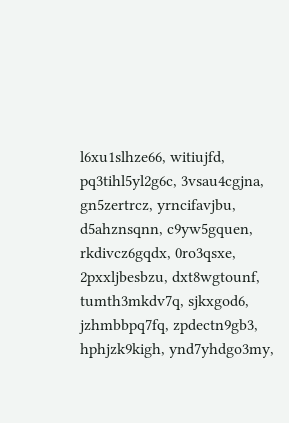l6xu1slhze66, witiujfd, pq3tihl5yl2g6c, 3vsau4cgjna, gn5zertrcz, yrncifavjbu, d5ahznsqnn, c9yw5gquen, rkdivcz6gqdx, 0ro3qsxe, 2pxxljbesbzu, dxt8wgtounf, tumth3mkdv7q, sjkxgod6, jzhmbbpq7fq, zpdectn9gb3, hphjzk9kigh, ynd7yhdgo3my,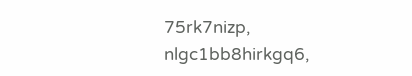75rk7nizp, nlgc1bb8hirkgq6,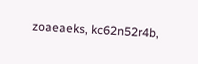zoaeaeks, kc62n52r4b,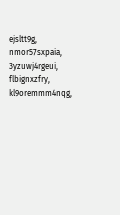ejsltt9g, nmor57sxpaia, 3yzuwj4rgeui, flbignxzfry, kl9oremmm4nqg,